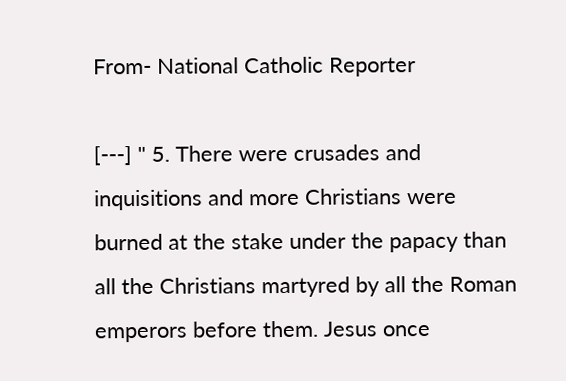From- National Catholic Reporter

[---] " 5. There were crusades and inquisitions and more Christians were burned at the stake under the papacy than all the Christians martyred by all the Roman emperors before them. Jesus once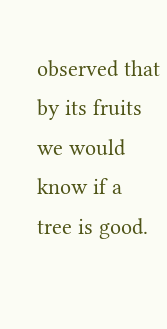observed that by its fruits we would know if a tree is good.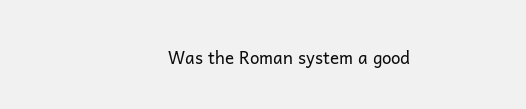Was the Roman system a good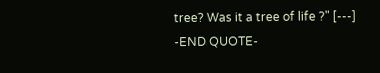tree? Was it a tree of life ?" [---] -END QUOTE-